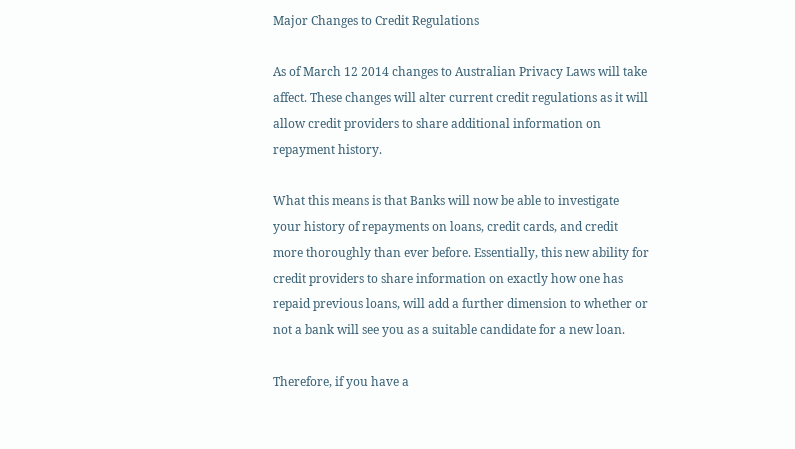Major Changes to Credit Regulations

As of March 12 2014 changes to Australian Privacy Laws will take affect. These changes will alter current credit regulations as it will allow credit providers to share additional information on repayment history.

What this means is that Banks will now be able to investigate your history of repayments on loans, credit cards, and credit more thoroughly than ever before. Essentially, this new ability for credit providers to share information on exactly how one has repaid previous loans, will add a further dimension to whether or not a bank will see you as a suitable candidate for a new loan.

Therefore, if you have a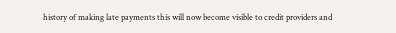history of making late payments this will now become visible to credit providers and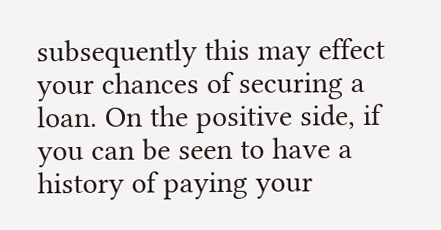subsequently this may effect your chances of securing a loan. On the positive side, if you can be seen to have a history of paying your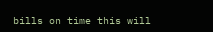bills on time this will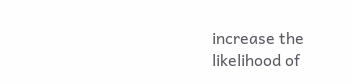increase the likelihood of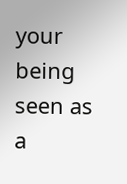your being seen as a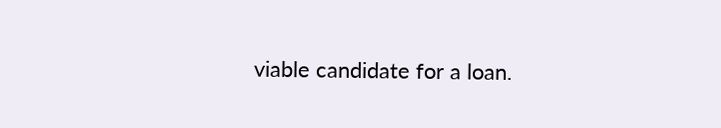viable candidate for a loan.